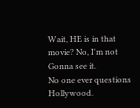Wait, HE is in that movie? No, I'm not Gonna see it.
No one ever questions Hollywood.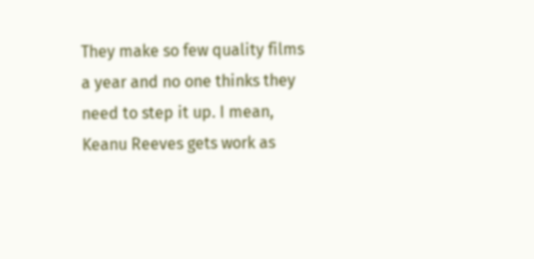They make so few quality films a year and no one thinks they need to step it up. I mean, Keanu Reeves gets work as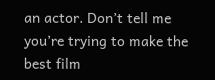an actor. Don’t tell me you’re trying to make the best film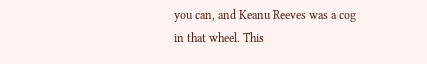you can, and Keanu Reeves was a cog in that wheel. This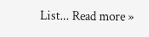List... Read more »